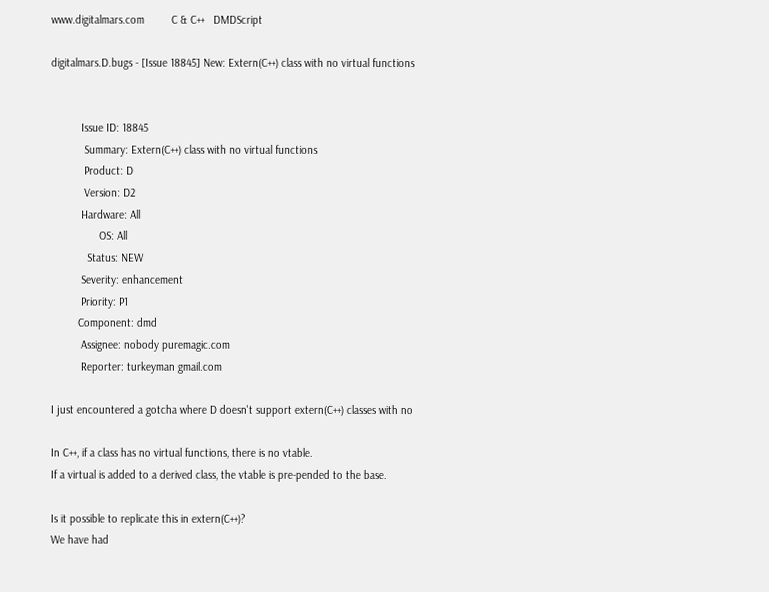www.digitalmars.com         C & C++   DMDScript

digitalmars.D.bugs - [Issue 18845] New: Extern(C++) class with no virtual functions


          Issue ID: 18845
           Summary: Extern(C++) class with no virtual functions
           Product: D
           Version: D2
          Hardware: All
                OS: All
            Status: NEW
          Severity: enhancement
          Priority: P1
         Component: dmd
          Assignee: nobody puremagic.com
          Reporter: turkeyman gmail.com

I just encountered a gotcha where D doesn't support extern(C++) classes with no

In C++, if a class has no virtual functions, there is no vtable.
If a virtual is added to a derived class, the vtable is pre-pended to the base.

Is it possible to replicate this in extern(C++)?
We have had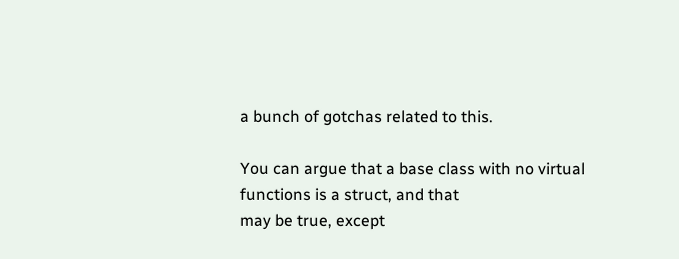a bunch of gotchas related to this.

You can argue that a base class with no virtual functions is a struct, and that
may be true, except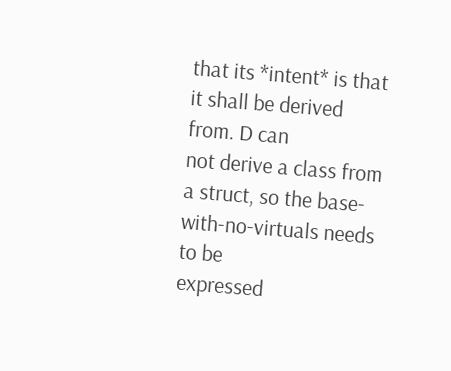that its *intent* is that it shall be derived from. D can
not derive a class from a struct, so the base-with-no-virtuals needs to be
expressed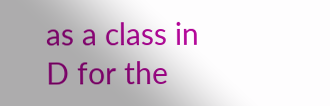as a class in D for the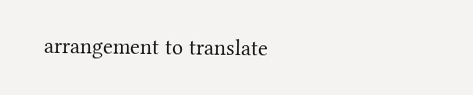arrangement to translate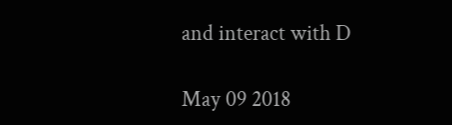and interact with D

May 09 2018